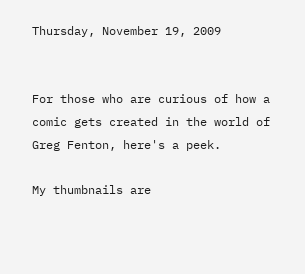Thursday, November 19, 2009


For those who are curious of how a comic gets created in the world of Greg Fenton, here's a peek.

My thumbnails are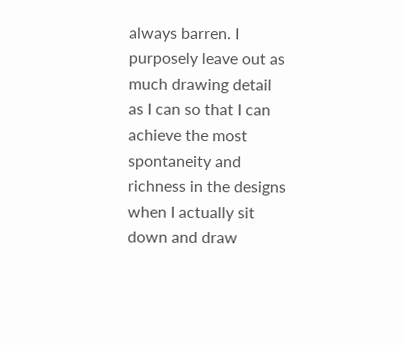always barren. I purposely leave out as much drawing detail as I can so that I can achieve the most spontaneity and richness in the designs when I actually sit down and draw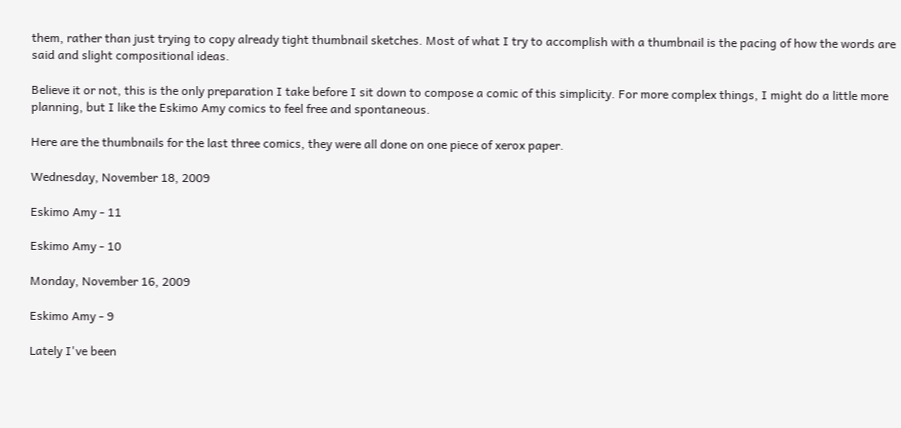them, rather than just trying to copy already tight thumbnail sketches. Most of what I try to accomplish with a thumbnail is the pacing of how the words are said and slight compositional ideas.

Believe it or not, this is the only preparation I take before I sit down to compose a comic of this simplicity. For more complex things, I might do a little more planning, but I like the Eskimo Amy comics to feel free and spontaneous.

Here are the thumbnails for the last three comics, they were all done on one piece of xerox paper.

Wednesday, November 18, 2009

Eskimo Amy - 11

Eskimo Amy - 10

Monday, November 16, 2009

Eskimo Amy - 9

Lately I've been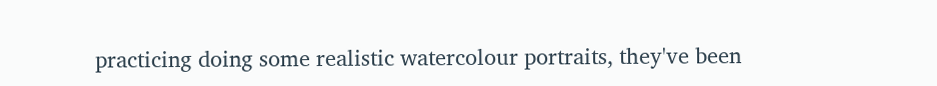practicing doing some realistic watercolour portraits, they've been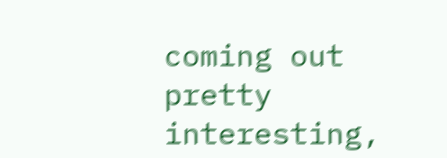coming out pretty interesting,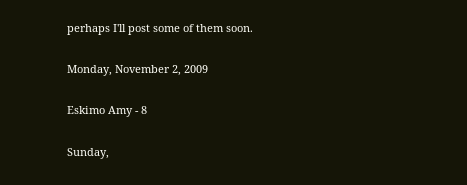perhaps I'll post some of them soon.

Monday, November 2, 2009

Eskimo Amy - 8

Sunday,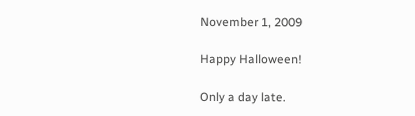November 1, 2009

Happy Halloween!

Only a day late.